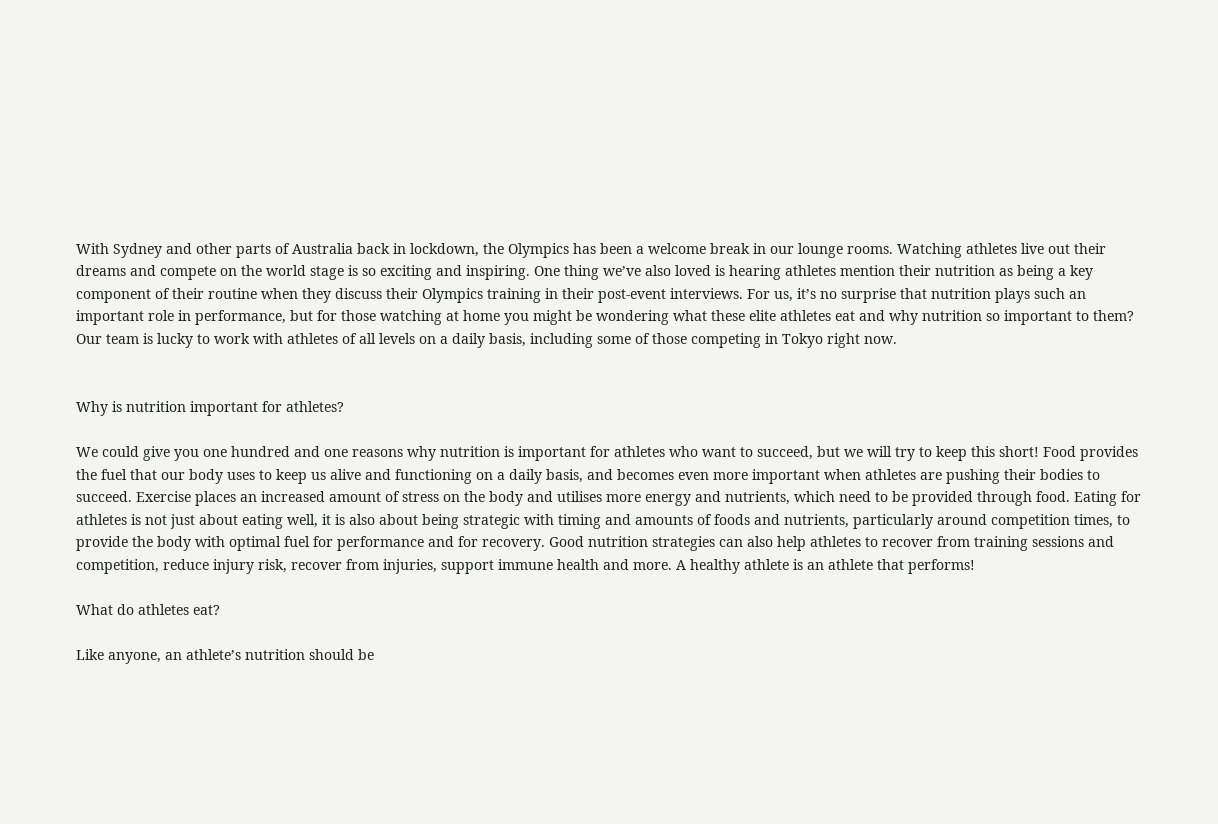With Sydney and other parts of Australia back in lockdown, the Olympics has been a welcome break in our lounge rooms. Watching athletes live out their dreams and compete on the world stage is so exciting and inspiring. One thing we’ve also loved is hearing athletes mention their nutrition as being a key component of their routine when they discuss their Olympics training in their post-event interviews. For us, it’s no surprise that nutrition plays such an important role in performance, but for those watching at home you might be wondering what these elite athletes eat and why nutrition so important to them? Our team is lucky to work with athletes of all levels on a daily basis, including some of those competing in Tokyo right now.


Why is nutrition important for athletes?

We could give you one hundred and one reasons why nutrition is important for athletes who want to succeed, but we will try to keep this short! Food provides the fuel that our body uses to keep us alive and functioning on a daily basis, and becomes even more important when athletes are pushing their bodies to succeed. Exercise places an increased amount of stress on the body and utilises more energy and nutrients, which need to be provided through food. Eating for athletes is not just about eating well, it is also about being strategic with timing and amounts of foods and nutrients, particularly around competition times, to provide the body with optimal fuel for performance and for recovery. Good nutrition strategies can also help athletes to recover from training sessions and competition, reduce injury risk, recover from injuries, support immune health and more. A healthy athlete is an athlete that performs!

What do athletes eat?

Like anyone, an athlete’s nutrition should be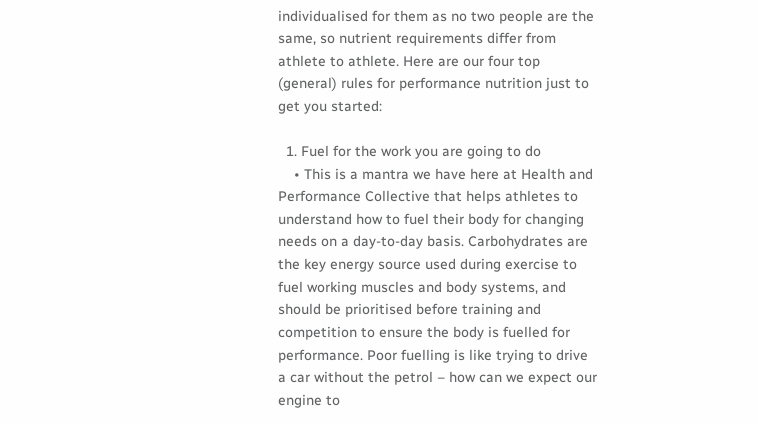individualised for them as no two people are the same, so nutrient requirements differ from athlete to athlete. Here are our four top (general) rules for performance nutrition just to get you started:

  1. Fuel for the work you are going to do
    • This is a mantra we have here at Health and Performance Collective that helps athletes to understand how to fuel their body for changing needs on a day-to-day basis. Carbohydrates are the key energy source used during exercise to fuel working muscles and body systems, and should be prioritised before training and competition to ensure the body is fuelled for performance. Poor fuelling is like trying to drive a car without the petrol – how can we expect our engine to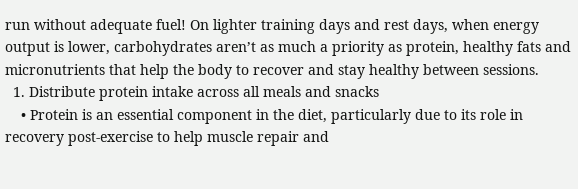run without adequate fuel! On lighter training days and rest days, when energy output is lower, carbohydrates aren’t as much a priority as protein, healthy fats and micronutrients that help the body to recover and stay healthy between sessions.
  1. Distribute protein intake across all meals and snacks
    • Protein is an essential component in the diet, particularly due to its role in recovery post-exercise to help muscle repair and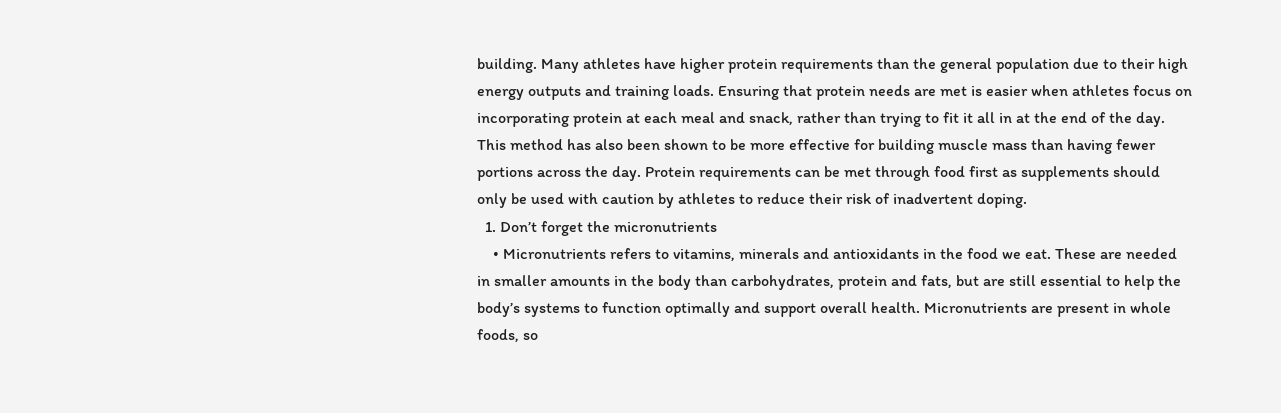building. Many athletes have higher protein requirements than the general population due to their high energy outputs and training loads. Ensuring that protein needs are met is easier when athletes focus on incorporating protein at each meal and snack, rather than trying to fit it all in at the end of the day. This method has also been shown to be more effective for building muscle mass than having fewer portions across the day. Protein requirements can be met through food first as supplements should only be used with caution by athletes to reduce their risk of inadvertent doping.
  1. Don’t forget the micronutrients
    • Micronutrients refers to vitamins, minerals and antioxidants in the food we eat. These are needed in smaller amounts in the body than carbohydrates, protein and fats, but are still essential to help the body’s systems to function optimally and support overall health. Micronutrients are present in whole foods, so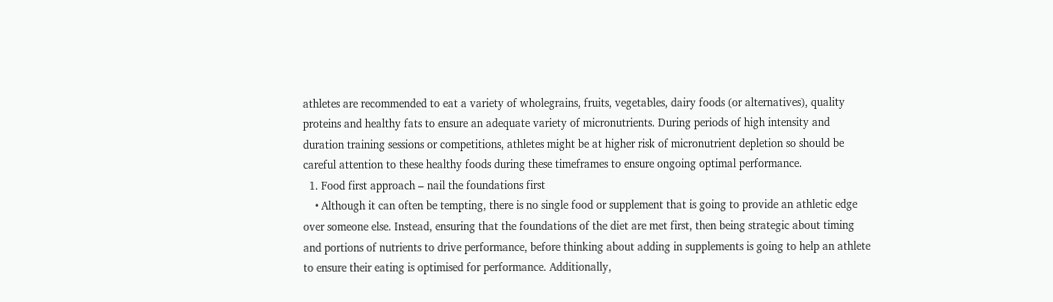athletes are recommended to eat a variety of wholegrains, fruits, vegetables, dairy foods (or alternatives), quality proteins and healthy fats to ensure an adequate variety of micronutrients. During periods of high intensity and duration training sessions or competitions, athletes might be at higher risk of micronutrient depletion so should be careful attention to these healthy foods during these timeframes to ensure ongoing optimal performance.
  1. Food first approach – nail the foundations first
    • Although it can often be tempting, there is no single food or supplement that is going to provide an athletic edge over someone else. Instead, ensuring that the foundations of the diet are met first, then being strategic about timing and portions of nutrients to drive performance, before thinking about adding in supplements is going to help an athlete to ensure their eating is optimised for performance. Additionally,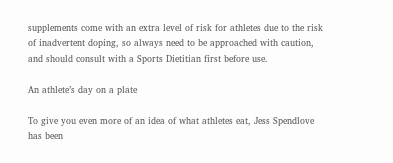supplements come with an extra level of risk for athletes due to the risk of inadvertent doping, so always need to be approached with caution, and should consult with a Sports Dietitian first before use.

An athlete’s day on a plate

To give you even more of an idea of what athletes eat, Jess Spendlove has been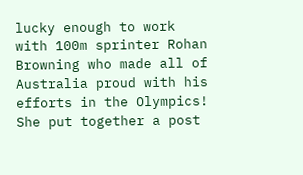lucky enough to work with 100m sprinter Rohan Browning who made all of Australia proud with his efforts in the Olympics! She put together a post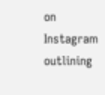on Instagram outlining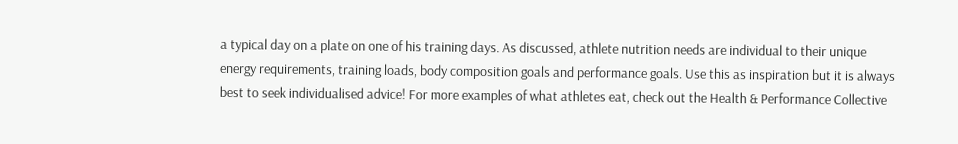a typical day on a plate on one of his training days. As discussed, athlete nutrition needs are individual to their unique energy requirements, training loads, body composition goals and performance goals. Use this as inspiration but it is always best to seek individualised advice! For more examples of what athletes eat, check out the Health & Performance Collective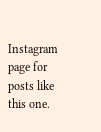Instagram page for posts like this one.